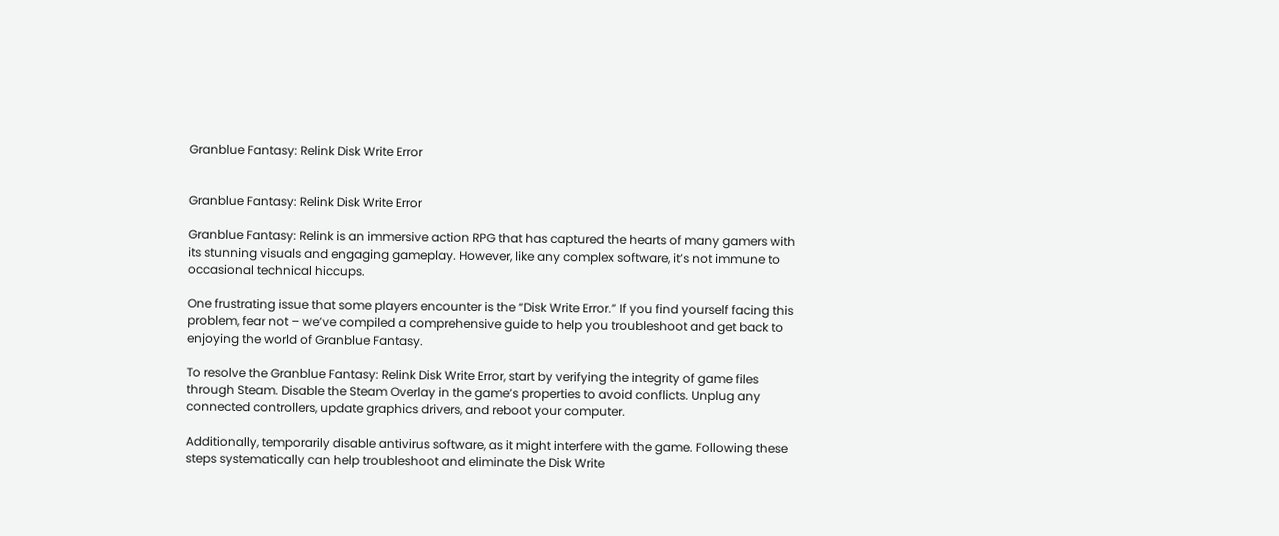Granblue Fantasy: Relink Disk Write Error


Granblue Fantasy: Relink Disk Write Error

Granblue Fantasy: Relink is an immersive action RPG that has captured the hearts of many gamers with its stunning visuals and engaging gameplay. However, like any complex software, it’s not immune to occasional technical hiccups.

One frustrating issue that some players encounter is the “Disk Write Error.” If you find yourself facing this problem, fear not – we’ve compiled a comprehensive guide to help you troubleshoot and get back to enjoying the world of Granblue Fantasy.

To resolve the Granblue Fantasy: Relink Disk Write Error, start by verifying the integrity of game files through Steam. Disable the Steam Overlay in the game’s properties to avoid conflicts. Unplug any connected controllers, update graphics drivers, and reboot your computer.

Additionally, temporarily disable antivirus software, as it might interfere with the game. Following these steps systematically can help troubleshoot and eliminate the Disk Write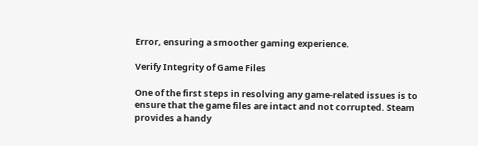Error, ensuring a smoother gaming experience.

Verify Integrity of Game Files

One of the first steps in resolving any game-related issues is to ensure that the game files are intact and not corrupted. Steam provides a handy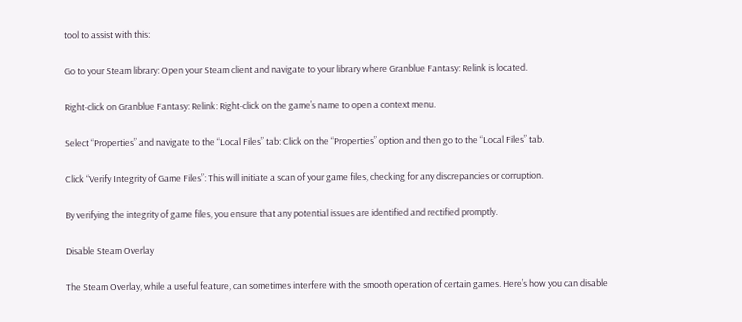tool to assist with this:

Go to your Steam library: Open your Steam client and navigate to your library where Granblue Fantasy: Relink is located.

Right-click on Granblue Fantasy: Relink: Right-click on the game’s name to open a context menu.

Select “Properties” and navigate to the “Local Files” tab: Click on the “Properties” option and then go to the “Local Files” tab.

Click “Verify Integrity of Game Files”: This will initiate a scan of your game files, checking for any discrepancies or corruption.

By verifying the integrity of game files, you ensure that any potential issues are identified and rectified promptly.

Disable Steam Overlay

The Steam Overlay, while a useful feature, can sometimes interfere with the smooth operation of certain games. Here’s how you can disable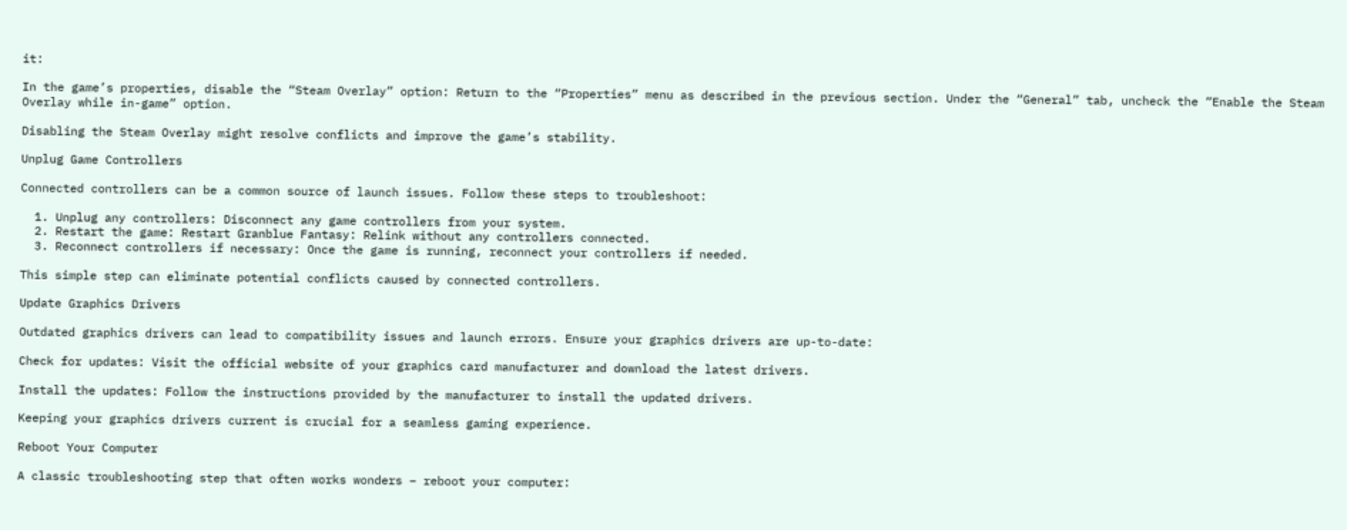it:

In the game’s properties, disable the “Steam Overlay” option: Return to the “Properties” menu as described in the previous section. Under the “General” tab, uncheck the “Enable the Steam Overlay while in-game” option.

Disabling the Steam Overlay might resolve conflicts and improve the game’s stability.

Unplug Game Controllers

Connected controllers can be a common source of launch issues. Follow these steps to troubleshoot:

  1. Unplug any controllers: Disconnect any game controllers from your system.
  2. Restart the game: Restart Granblue Fantasy: Relink without any controllers connected.
  3. Reconnect controllers if necessary: Once the game is running, reconnect your controllers if needed.

This simple step can eliminate potential conflicts caused by connected controllers.

Update Graphics Drivers

Outdated graphics drivers can lead to compatibility issues and launch errors. Ensure your graphics drivers are up-to-date:

Check for updates: Visit the official website of your graphics card manufacturer and download the latest drivers.

Install the updates: Follow the instructions provided by the manufacturer to install the updated drivers.

Keeping your graphics drivers current is crucial for a seamless gaming experience.

Reboot Your Computer

A classic troubleshooting step that often works wonders – reboot your computer: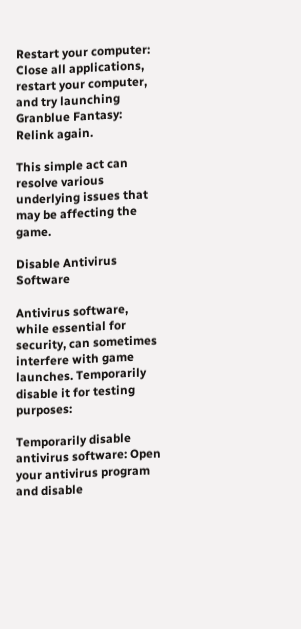Restart your computer: Close all applications, restart your computer, and try launching Granblue Fantasy: Relink again.

This simple act can resolve various underlying issues that may be affecting the game.

Disable Antivirus Software

Antivirus software, while essential for security, can sometimes interfere with game launches. Temporarily disable it for testing purposes:

Temporarily disable antivirus software: Open your antivirus program and disable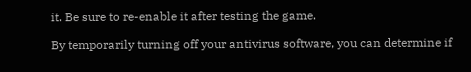it. Be sure to re-enable it after testing the game.

By temporarily turning off your antivirus software, you can determine if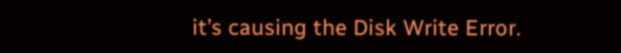it’s causing the Disk Write Error.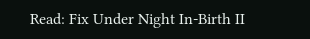Read: Fix Under Night In-Birth II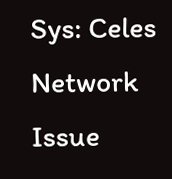Sys: Celes Network Issue